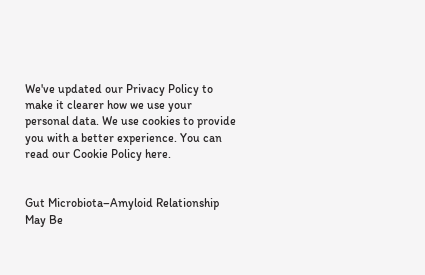We've updated our Privacy Policy to make it clearer how we use your personal data. We use cookies to provide you with a better experience. You can read our Cookie Policy here.


Gut Microbiota–Amyloid Relationship May Be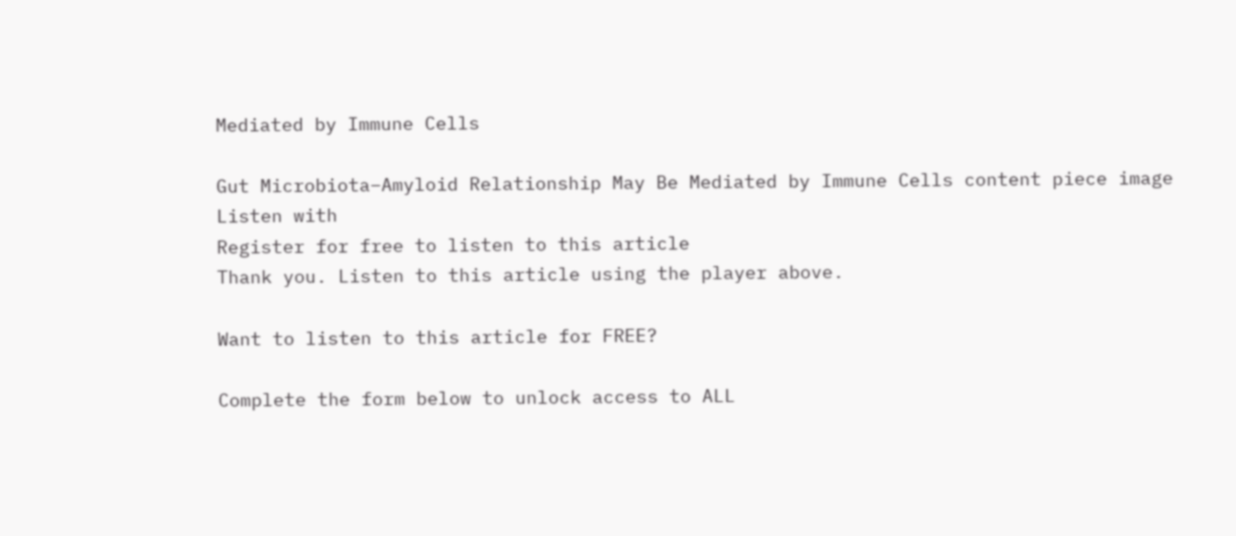Mediated by Immune Cells

Gut Microbiota–Amyloid Relationship May Be Mediated by Immune Cells content piece image
Listen with
Register for free to listen to this article
Thank you. Listen to this article using the player above.

Want to listen to this article for FREE?

Complete the form below to unlock access to ALL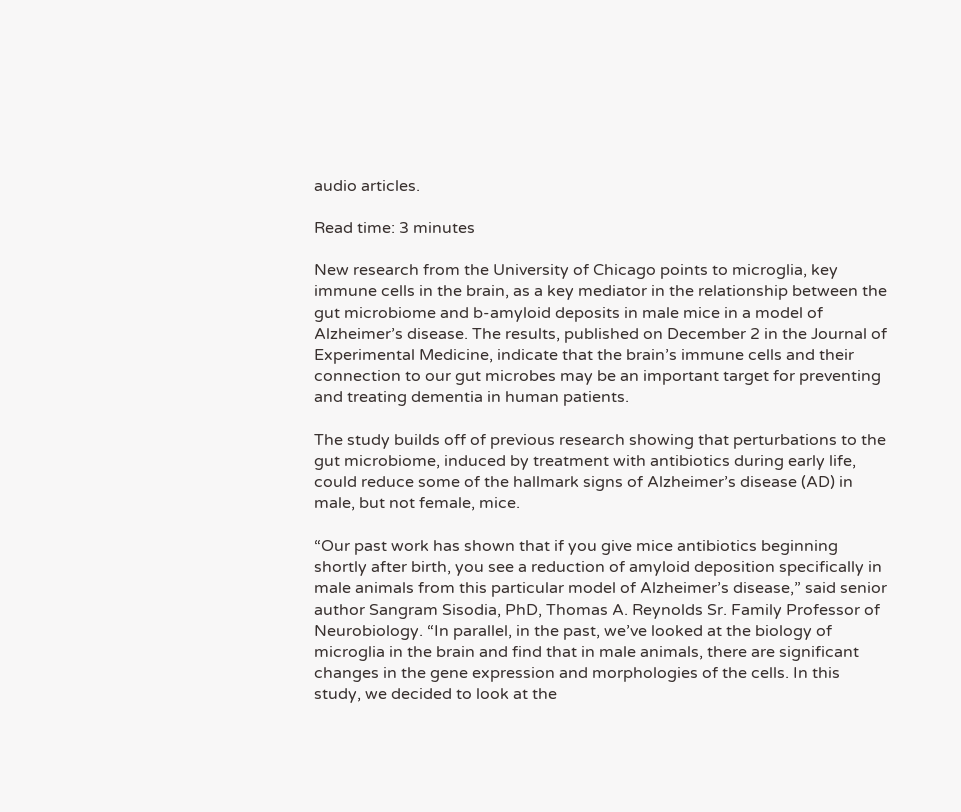audio articles.

Read time: 3 minutes

New research from the University of Chicago points to microglia, key immune cells in the brain, as a key mediator in the relationship between the gut microbiome and b-amyloid deposits in male mice in a model of Alzheimer’s disease. The results, published on December 2 in the Journal of Experimental Medicine, indicate that the brain’s immune cells and their connection to our gut microbes may be an important target for preventing and treating dementia in human patients.

The study builds off of previous research showing that perturbations to the gut microbiome, induced by treatment with antibiotics during early life, could reduce some of the hallmark signs of Alzheimer’s disease (AD) in male, but not female, mice.

“Our past work has shown that if you give mice antibiotics beginning shortly after birth, you see a reduction of amyloid deposition specifically in male animals from this particular model of Alzheimer’s disease,” said senior author Sangram Sisodia, PhD, Thomas A. Reynolds Sr. Family Professor of Neurobiology. “In parallel, in the past, we’ve looked at the biology of microglia in the brain and find that in male animals, there are significant changes in the gene expression and morphologies of the cells. In this study, we decided to look at the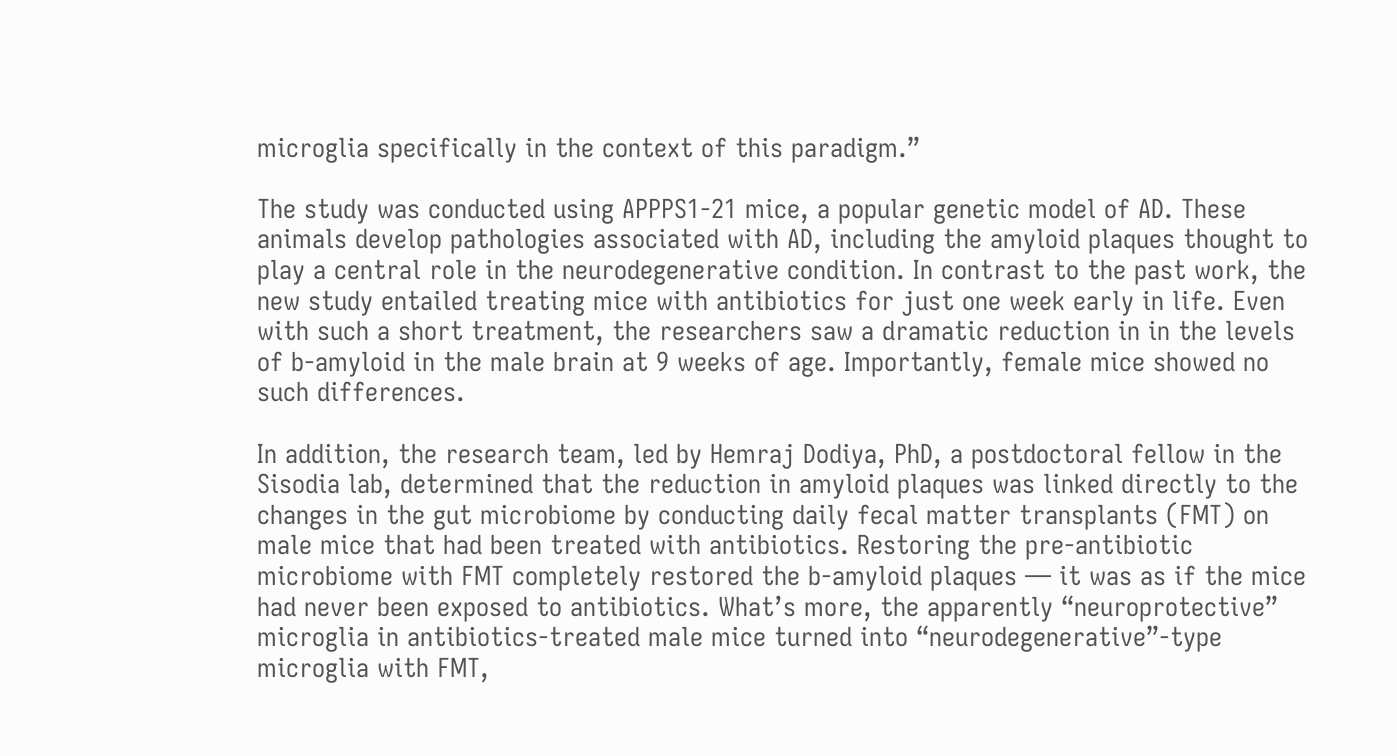microglia specifically in the context of this paradigm.”

The study was conducted using APPPS1-21 mice, a popular genetic model of AD. These animals develop pathologies associated with AD, including the amyloid plaques thought to play a central role in the neurodegenerative condition. In contrast to the past work, the new study entailed treating mice with antibiotics for just one week early in life. Even with such a short treatment, the researchers saw a dramatic reduction in in the levels of b-amyloid in the male brain at 9 weeks of age. Importantly, female mice showed no such differences.

In addition, the research team, led by Hemraj Dodiya, PhD, a postdoctoral fellow in the Sisodia lab, determined that the reduction in amyloid plaques was linked directly to the changes in the gut microbiome by conducting daily fecal matter transplants (FMT) on male mice that had been treated with antibiotics. Restoring the pre-antibiotic microbiome with FMT completely restored the b-amyloid plaques — it was as if the mice had never been exposed to antibiotics. What’s more, the apparently “neuroprotective” microglia in antibiotics-treated male mice turned into “neurodegenerative”-type microglia with FMT,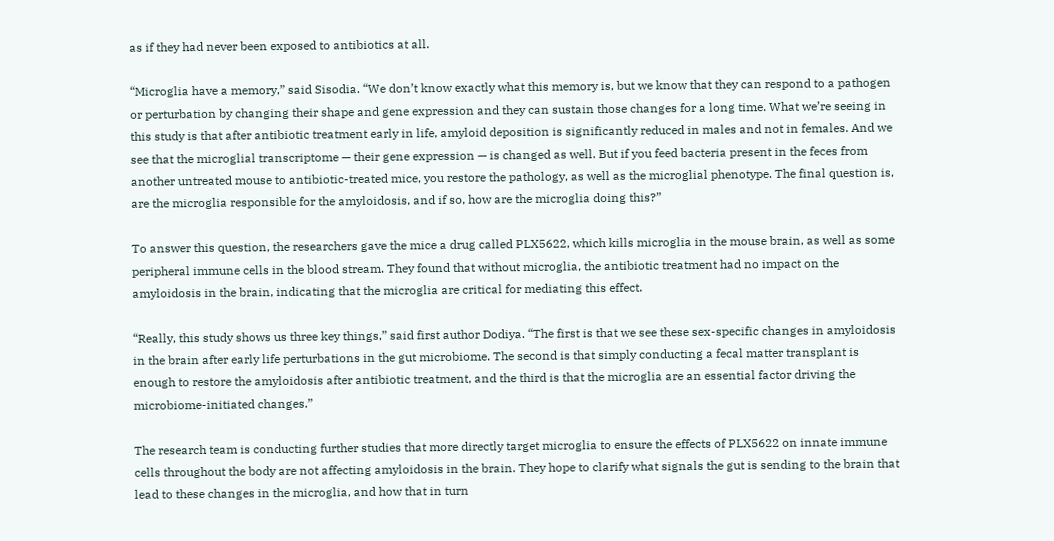as if they had never been exposed to antibiotics at all.

“Microglia have a memory,” said Sisodia. “We don’t know exactly what this memory is, but we know that they can respond to a pathogen or perturbation by changing their shape and gene expression and they can sustain those changes for a long time. What we’re seeing in this study is that after antibiotic treatment early in life, amyloid deposition is significantly reduced in males and not in females. And we see that the microglial transcriptome — their gene expression — is changed as well. But if you feed bacteria present in the feces from another untreated mouse to antibiotic-treated mice, you restore the pathology, as well as the microglial phenotype. The final question is, are the microglia responsible for the amyloidosis, and if so, how are the microglia doing this?”

To answer this question, the researchers gave the mice a drug called PLX5622, which kills microglia in the mouse brain, as well as some peripheral immune cells in the blood stream. They found that without microglia, the antibiotic treatment had no impact on the amyloidosis in the brain, indicating that the microglia are critical for mediating this effect.

“Really, this study shows us three key things,” said first author Dodiya. “The first is that we see these sex-specific changes in amyloidosis in the brain after early life perturbations in the gut microbiome. The second is that simply conducting a fecal matter transplant is enough to restore the amyloidosis after antibiotic treatment, and the third is that the microglia are an essential factor driving the microbiome-initiated changes.”

The research team is conducting further studies that more directly target microglia to ensure the effects of PLX5622 on innate immune cells throughout the body are not affecting amyloidosis in the brain. They hope to clarify what signals the gut is sending to the brain that lead to these changes in the microglia, and how that in turn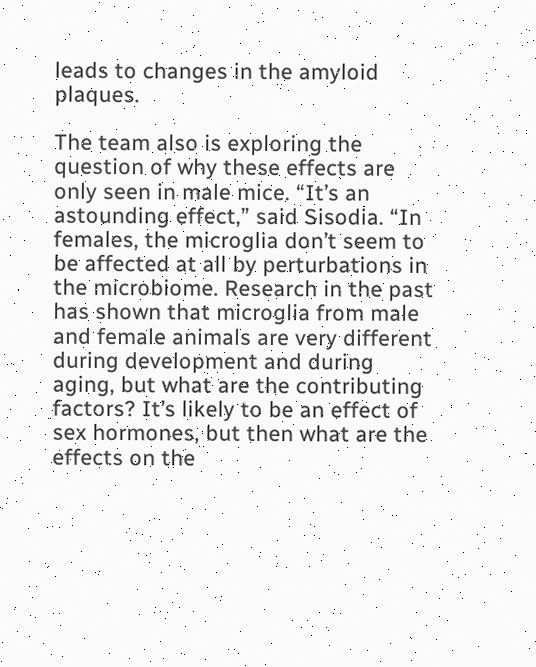leads to changes in the amyloid plaques.

The team also is exploring the question of why these effects are only seen in male mice. “It’s an astounding effect,” said Sisodia. “In females, the microglia don’t seem to be affected at all by perturbations in the microbiome. Research in the past has shown that microglia from male and female animals are very different during development and during aging, but what are the contributing factors? It’s likely to be an effect of sex hormones, but then what are the effects on the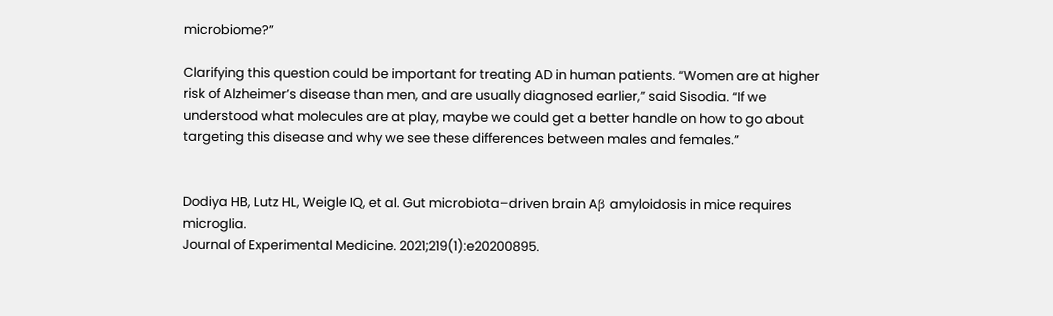microbiome?”

Clarifying this question could be important for treating AD in human patients. “Women are at higher risk of Alzheimer’s disease than men, and are usually diagnosed earlier,” said Sisodia. “If we understood what molecules are at play, maybe we could get a better handle on how to go about targeting this disease and why we see these differences between males and females.”


Dodiya HB, Lutz HL, Weigle IQ, et al. Gut microbiota–driven brain Aβ amyloidosis in mice requires microglia.
Journal of Experimental Medicine. 2021;219(1):e20200895.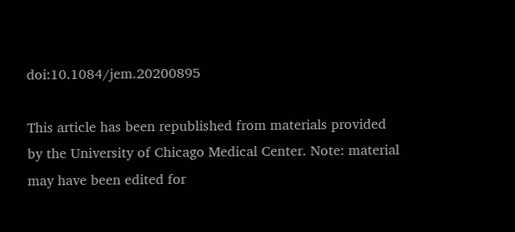doi:10.1084/jem.20200895

This article has been republished from materials provided by the University of Chicago Medical Center. Note: material may have been edited for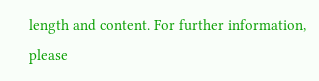length and content. For further information, please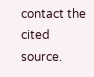contact the cited source.